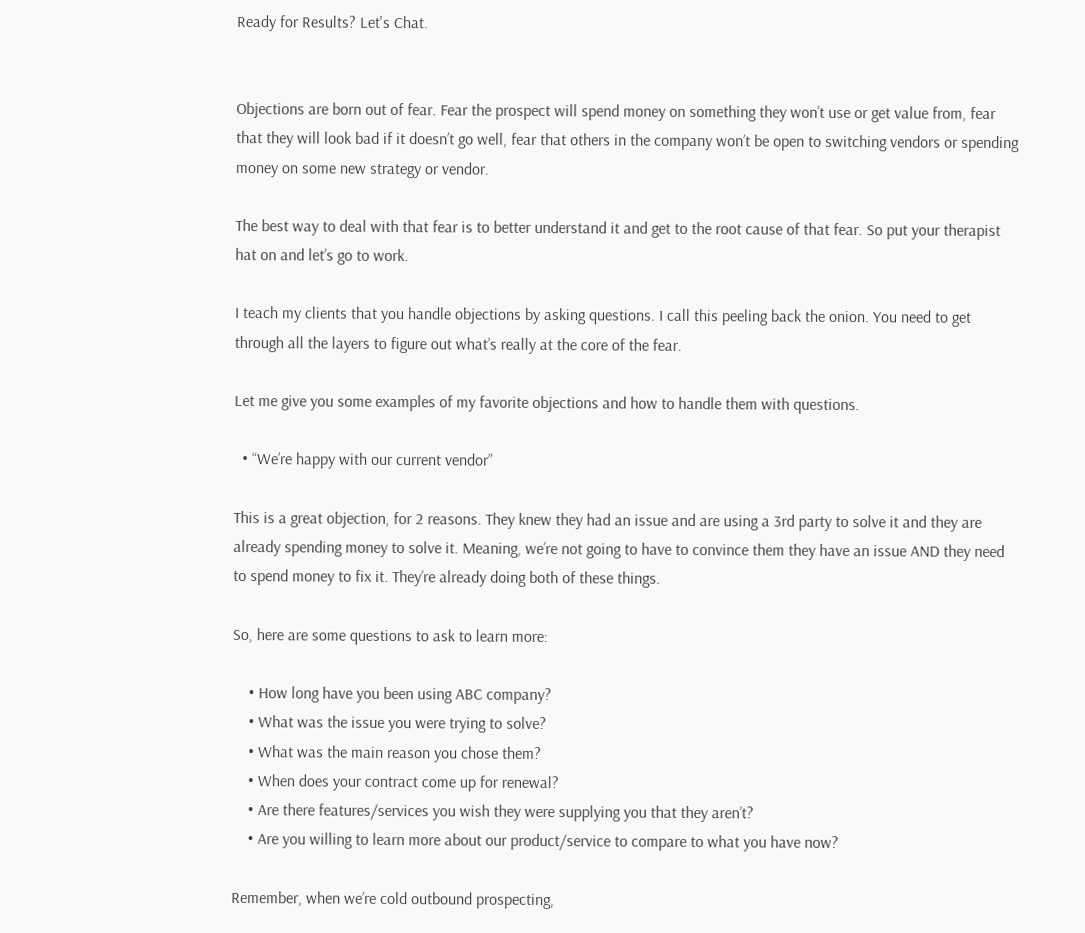Ready for Results? Let's Chat.


Objections are born out of fear. Fear the prospect will spend money on something they won’t use or get value from, fear that they will look bad if it doesn’t go well, fear that others in the company won’t be open to switching vendors or spending money on some new strategy or vendor.

The best way to deal with that fear is to better understand it and get to the root cause of that fear. So put your therapist hat on and let’s go to work.

I teach my clients that you handle objections by asking questions. I call this peeling back the onion. You need to get through all the layers to figure out what’s really at the core of the fear.

Let me give you some examples of my favorite objections and how to handle them with questions.

  • “We’re happy with our current vendor”

This is a great objection, for 2 reasons. They knew they had an issue and are using a 3rd party to solve it and they are already spending money to solve it. Meaning, we’re not going to have to convince them they have an issue AND they need to spend money to fix it. They’re already doing both of these things.

So, here are some questions to ask to learn more:

    • How long have you been using ABC company?
    • What was the issue you were trying to solve?
    • What was the main reason you chose them?
    • When does your contract come up for renewal?
    • Are there features/services you wish they were supplying you that they aren’t?
    • Are you willing to learn more about our product/service to compare to what you have now?

Remember, when we’re cold outbound prospecting,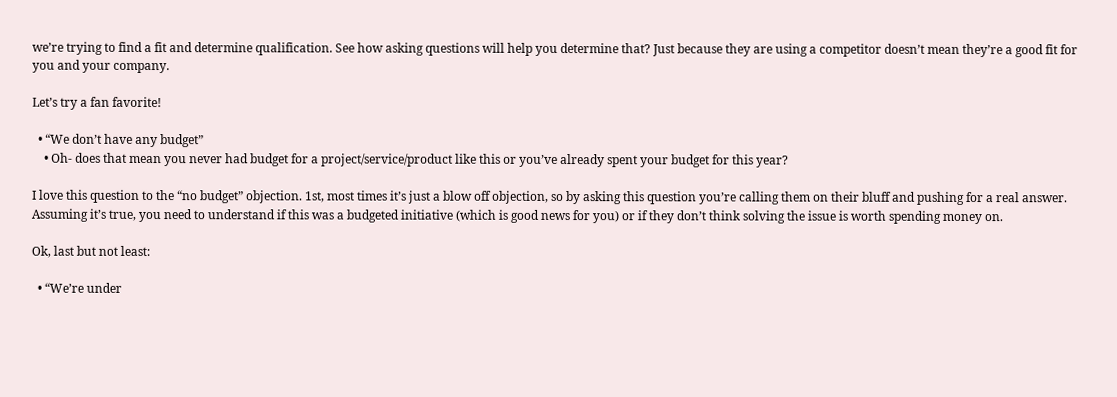we’re trying to find a fit and determine qualification. See how asking questions will help you determine that? Just because they are using a competitor doesn’t mean they’re a good fit for you and your company.

Let’s try a fan favorite!

  • “We don’t have any budget”
    • Oh- does that mean you never had budget for a project/service/product like this or you’ve already spent your budget for this year?

I love this question to the “no budget” objection. 1st, most times it’s just a blow off objection, so by asking this question you’re calling them on their bluff and pushing for a real answer. Assuming it’s true, you need to understand if this was a budgeted initiative (which is good news for you) or if they don’t think solving the issue is worth spending money on.

Ok, last but not least:

  • “We’re under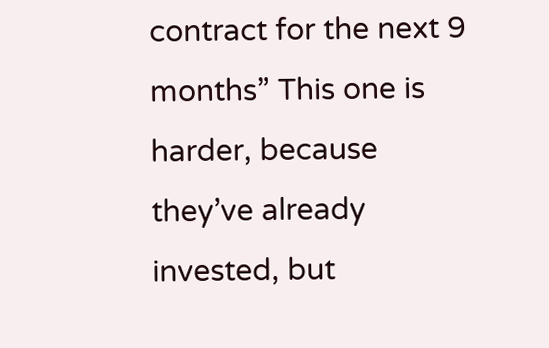contract for the next 9 months” This one is harder, because they’ve already invested, but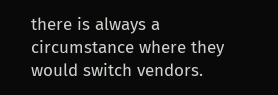there is always a circumstance where they would switch vendors.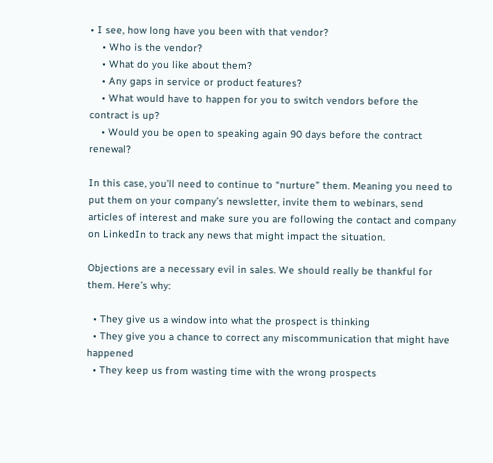• I see, how long have you been with that vendor?
    • Who is the vendor?
    • What do you like about them?
    • Any gaps in service or product features?
    • What would have to happen for you to switch vendors before the contract is up?
    • Would you be open to speaking again 90 days before the contract renewal?

In this case, you’ll need to continue to “nurture” them. Meaning you need to put them on your company’s newsletter, invite them to webinars, send articles of interest and make sure you are following the contact and company on LinkedIn to track any news that might impact the situation.

Objections are a necessary evil in sales. We should really be thankful for them. Here’s why:

  • They give us a window into what the prospect is thinking
  • They give you a chance to correct any miscommunication that might have happened
  • They keep us from wasting time with the wrong prospects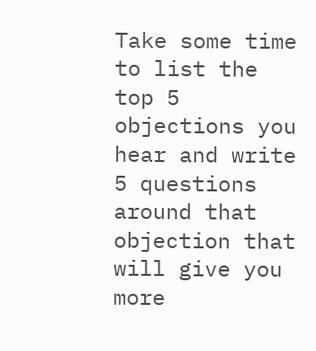Take some time to list the top 5 objections you hear and write 5 questions around that objection that will give you more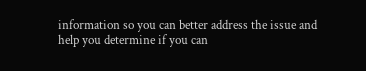information so you can better address the issue and help you determine if you can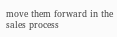move them forward in the sales process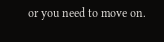or you need to move on.